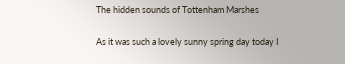The hidden sounds of Tottenham Marshes

As it was such a lovely sunny spring day today I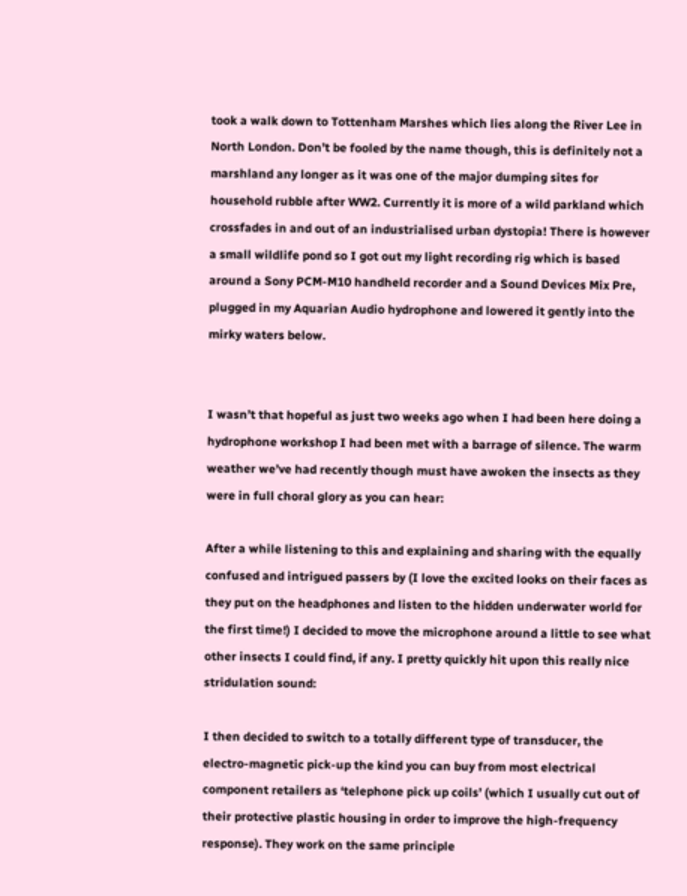took a walk down to Tottenham Marshes which lies along the River Lee in North London. Don’t be fooled by the name though, this is definitely not a marshland any longer as it was one of the major dumping sites for household rubble after WW2. Currently it is more of a wild parkland which crossfades in and out of an industrialised urban dystopia! There is however a small wildlife pond so I got out my light recording rig which is based around a Sony PCM-M10 handheld recorder and a Sound Devices Mix Pre, plugged in my Aquarian Audio hydrophone and lowered it gently into the mirky waters below.


I wasn’t that hopeful as just two weeks ago when I had been here doing a hydrophone workshop I had been met with a barrage of silence. The warm weather we’ve had recently though must have awoken the insects as they were in full choral glory as you can hear:

After a while listening to this and explaining and sharing with the equally confused and intrigued passers by (I love the excited looks on their faces as they put on the headphones and listen to the hidden underwater world for the first time!) I decided to move the microphone around a little to see what other insects I could find, if any. I pretty quickly hit upon this really nice stridulation sound:

I then decided to switch to a totally different type of transducer, the electro-magnetic pick-up the kind you can buy from most electrical component retailers as ‘telephone pick up coils’ (which I usually cut out of their protective plastic housing in order to improve the high-frequency response). They work on the same principle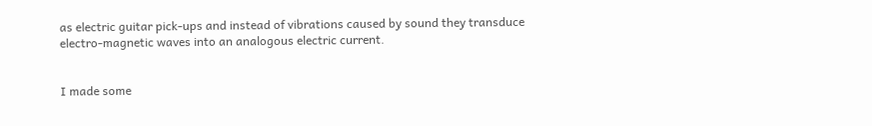as electric guitar pick-ups and instead of vibrations caused by sound they transduce electro-magnetic waves into an analogous electric current.


I made some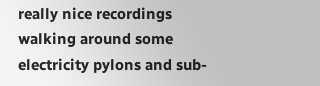really nice recordings walking around some electricity pylons and sub-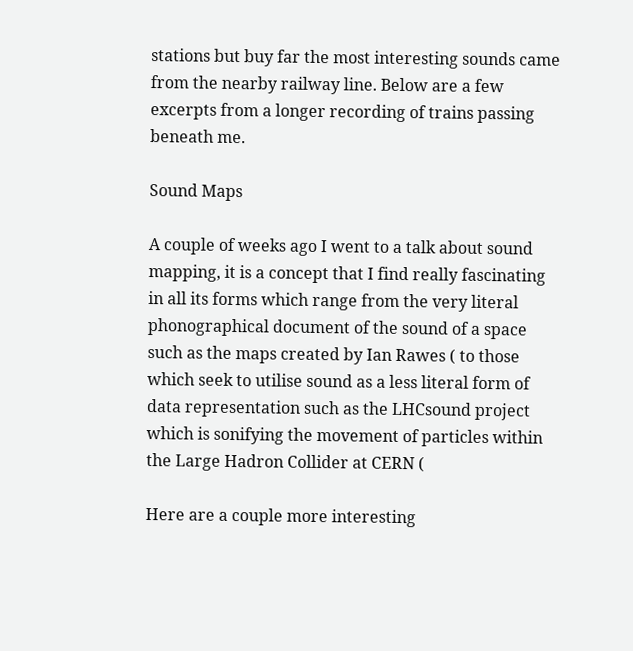stations but buy far the most interesting sounds came from the nearby railway line. Below are a few excerpts from a longer recording of trains passing beneath me.

Sound Maps

A couple of weeks ago I went to a talk about sound mapping, it is a concept that I find really fascinating in all its forms which range from the very literal phonographical document of the sound of a space such as the maps created by Ian Rawes ( to those which seek to utilise sound as a less literal form of data representation such as the LHCsound project which is sonifying the movement of particles within the Large Hadron Collider at CERN (

Here are a couple more interesting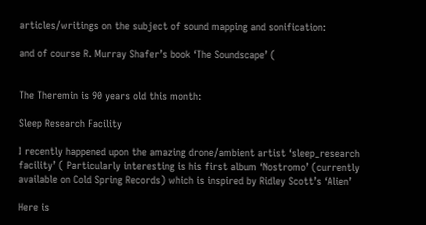articles/writings on the subject of sound mapping and sonification:

and of course R. Murray Shafer’s book ‘The Soundscape’ (


The Theremin is 90 years old this month:

Sleep Research Facility

I recently happened upon the amazing drone/ambient artist ‘sleep_research facility’ ( Particularly interesting is his first album ‘Nostromo’ (currently available on Cold Spring Records) which is inspired by Ridley Scott’s ‘Alien’

Here is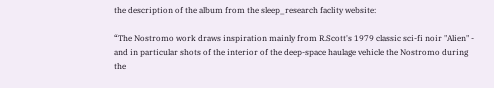the description of the album from the sleep_research faclity website:

“The Nostromo work draws inspiration mainly from R.Scott's 1979 classic sci-fi noir "Alien" - and in particular shots of the interior of the deep-space haulage vehicle the Nostromo during the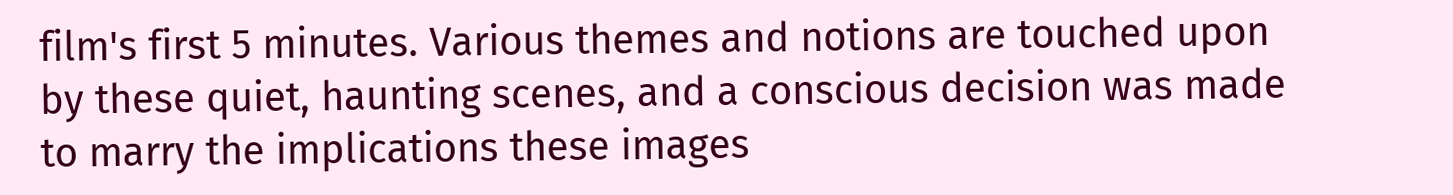film's first 5 minutes. Various themes and notions are touched upon by these quiet, haunting scenes, and a conscious decision was made to marry the implications these images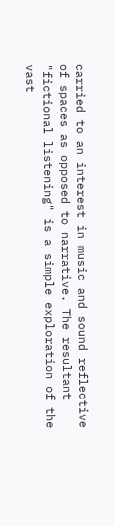carried to an interest in music and sound reflective of spaces as opposed to narrative. The resultant "fictional listening" is a simple exploration of the vast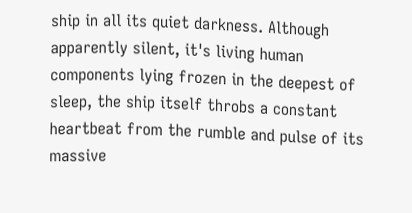ship in all its quiet darkness. Although apparently silent, it's living human components lying frozen in the deepest of sleep, the ship itself throbs a constant heartbeat from the rumble and pulse of its massive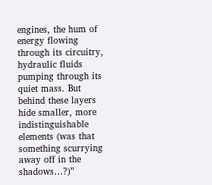engines, the hum of energy flowing through its circuitry, hydraulic fluids pumping through its quiet mass. But behind these layers hide smaller, more indistinguishable elements (was that something scurrying away off in the shadows…?)”